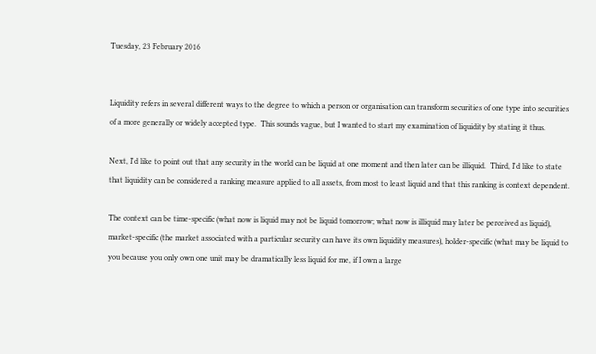Tuesday, 23 February 2016


Liquidity refers in several different ways to the degree to which a person or organisation can transform securities of one type into securities of a more generally or widely accepted type.  This sounds vague, but I wanted to start my examination of liquidity by stating it thus.

Next, I'd like to point out that any security in the world can be liquid at one moment and then later can be illiquid.  Third, I'd like to state that liquidity can be considered a ranking measure applied to all assets, from most to least liquid and that this ranking is context dependent.

The context can be time-specific (what now is liquid may not be liquid tomorrow; what now is illiquid may later be perceived as liquid), market-specific (the market associated with a particular security can have its own liquidity measures), holder-specific (what may be liquid to you because you only own one unit may be dramatically less liquid for me, if I own a large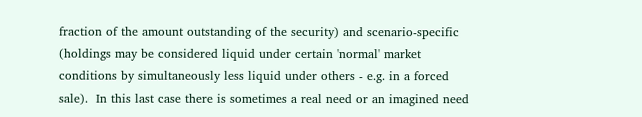fraction of the amount outstanding of the security) and scenario-specific (holdings may be considered liquid under certain 'normal' market conditions by simultaneously less liquid under others - e.g. in a forced sale).  In this last case there is sometimes a real need or an imagined need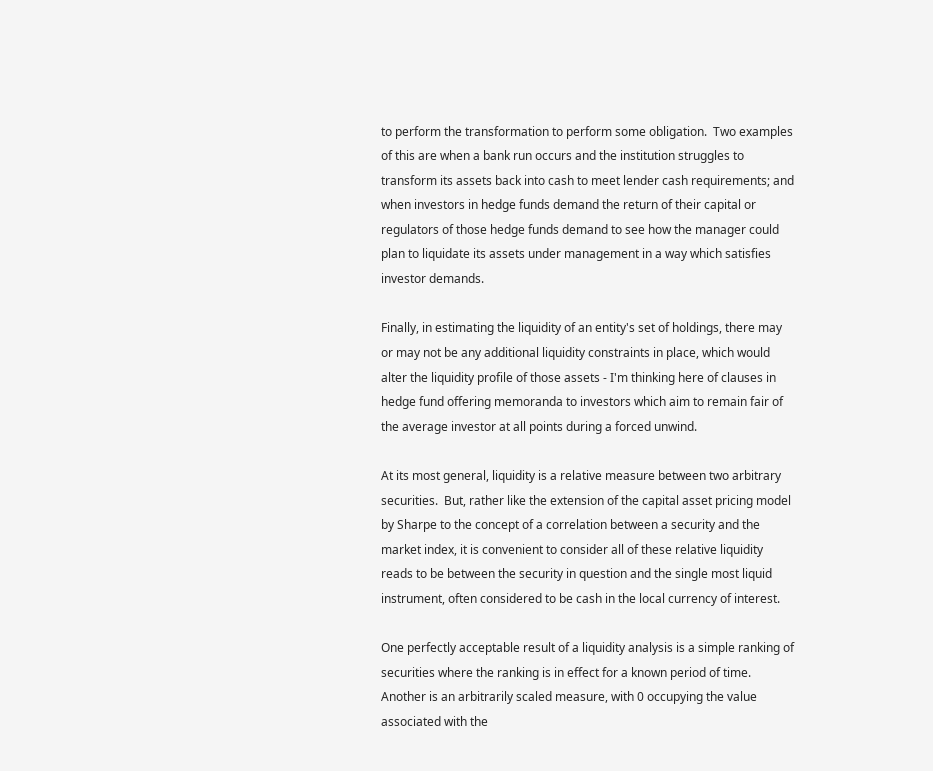to perform the transformation to perform some obligation.  Two examples of this are when a bank run occurs and the institution struggles to transform its assets back into cash to meet lender cash requirements; and when investors in hedge funds demand the return of their capital or regulators of those hedge funds demand to see how the manager could plan to liquidate its assets under management in a way which satisfies investor demands.

Finally, in estimating the liquidity of an entity's set of holdings, there may or may not be any additional liquidity constraints in place, which would alter the liquidity profile of those assets - I'm thinking here of clauses in hedge fund offering memoranda to investors which aim to remain fair of the average investor at all points during a forced unwind.

At its most general, liquidity is a relative measure between two arbitrary securities.  But, rather like the extension of the capital asset pricing model by Sharpe to the concept of a correlation between a security and the market index, it is convenient to consider all of these relative liquidity reads to be between the security in question and the single most liquid instrument, often considered to be cash in the local currency of interest.

One perfectly acceptable result of a liquidity analysis is a simple ranking of securities where the ranking is in effect for a known period of time.  Another is an arbitrarily scaled measure, with 0 occupying the value associated with the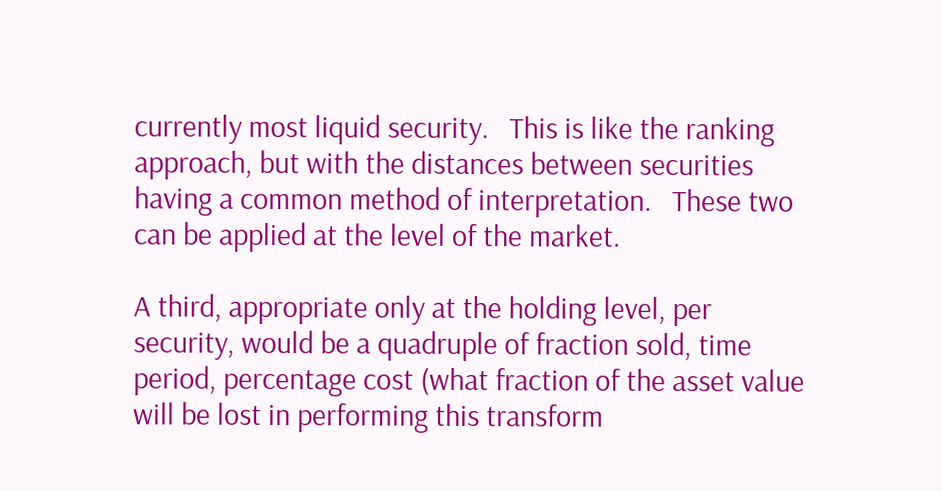currently most liquid security.   This is like the ranking approach, but with the distances between securities having a common method of interpretation.   These two can be applied at the level of the market.

A third, appropriate only at the holding level, per security, would be a quadruple of fraction sold, time period, percentage cost (what fraction of the asset value will be lost in performing this transform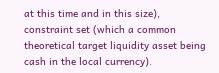at this time and in this size), constraint set (which a common theoretical target liquidity asset being cash in the local currency).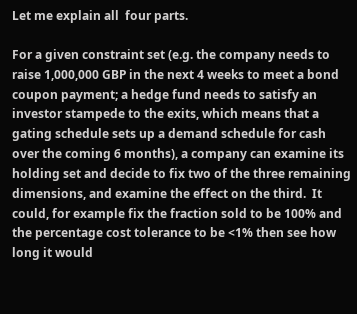Let me explain all  four parts.

For a given constraint set (e.g. the company needs to raise 1,000,000 GBP in the next 4 weeks to meet a bond coupon payment; a hedge fund needs to satisfy an investor stampede to the exits, which means that a gating schedule sets up a demand schedule for cash over the coming 6 months), a company can examine its holding set and decide to fix two of the three remaining dimensions, and examine the effect on the third.  It could, for example fix the fraction sold to be 100% and the percentage cost tolerance to be <1% then see how long it would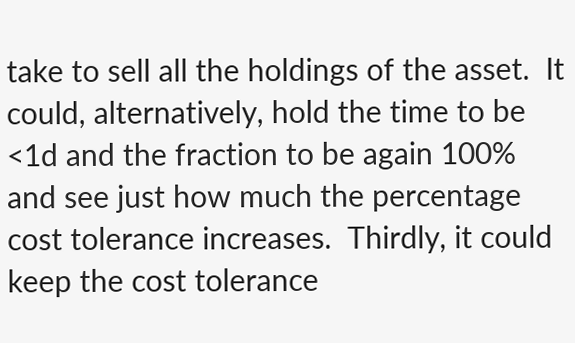take to sell all the holdings of the asset.  It could, alternatively, hold the time to be <1d and the fraction to be again 100% and see just how much the percentage cost tolerance increases.  Thirdly, it could keep the cost tolerance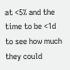at <5% and the time to be <1d to see how much they could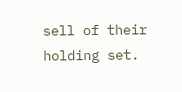sell of their holding set.